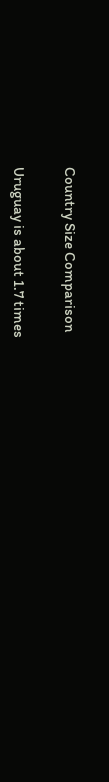Country Size Comparison


Uruguay is about 1.7 times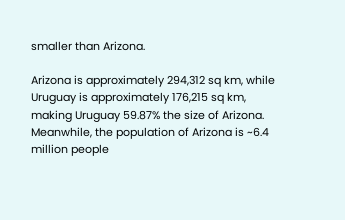smaller than Arizona.

Arizona is approximately 294,312 sq km, while Uruguay is approximately 176,215 sq km, making Uruguay 59.87% the size of Arizona. Meanwhile, the population of Arizona is ~6.4 million people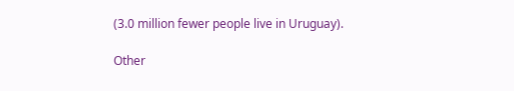(3.0 million fewer people live in Uruguay).

Other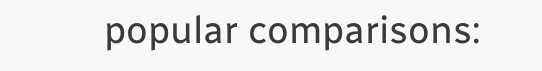popular comparisons: